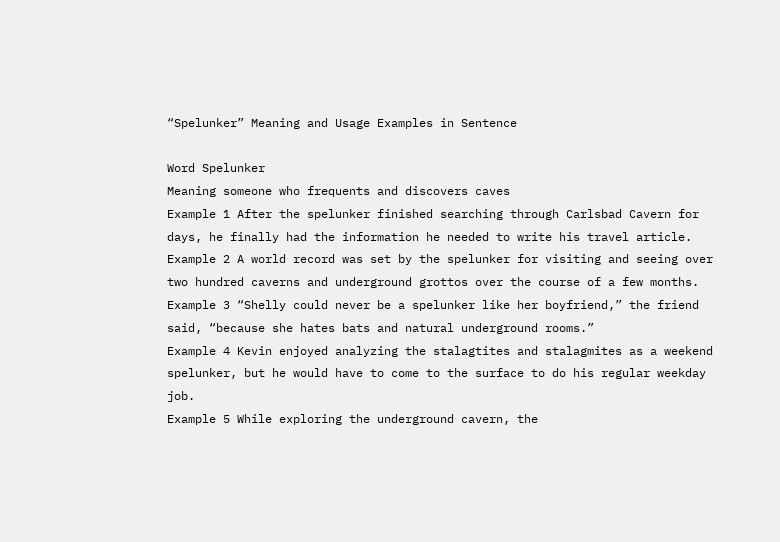“Spelunker” Meaning and Usage Examples in Sentence

Word Spelunker
Meaning someone who frequents and discovers caves
Example 1 After the spelunker finished searching through Carlsbad Cavern for days, he finally had the information he needed to write his travel article.
Example 2 A world record was set by the spelunker for visiting and seeing over two hundred caverns and underground grottos over the course of a few months.
Example 3 “Shelly could never be a spelunker like her boyfriend,” the friend said, “because she hates bats and natural underground rooms.”
Example 4 Kevin enjoyed analyzing the stalagtites and stalagmites as a weekend spelunker, but he would have to come to the surface to do his regular weekday job.
Example 5 While exploring the underground cavern, the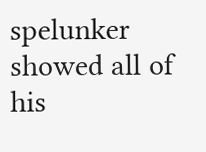spelunker showed all of his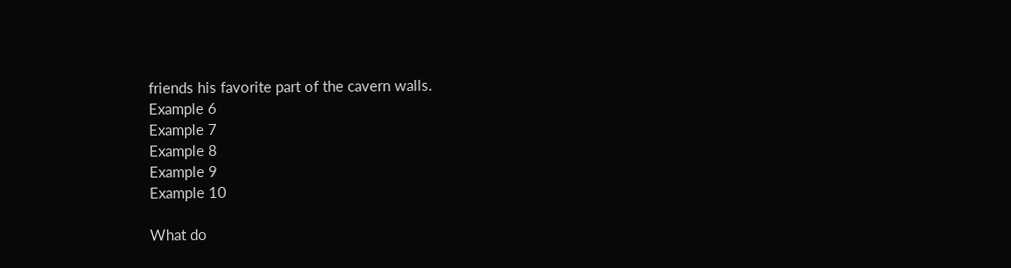friends his favorite part of the cavern walls.
Example 6
Example 7
Example 8
Example 9
Example 10

What do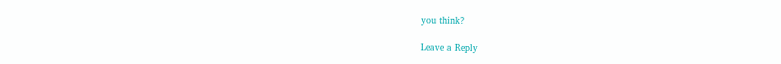you think?

Leave a Reply